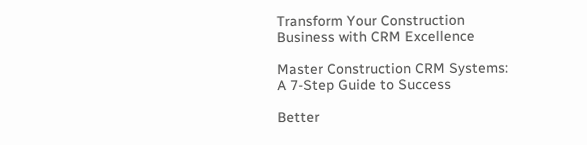Transform Your Construction Business with CRM Excellence

Master Construction CRM Systems: A 7-Step Guide to Success

Better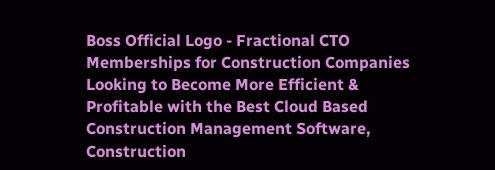Boss Official Logo - Fractional CTO Memberships for Construction Companies Looking to Become More Efficient & Profitable with the Best Cloud Based Construction Management Software, Construction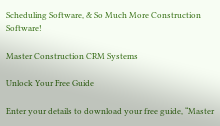Scheduling Software, & So Much More Construction Software!

Master Construction CRM Systems

Unlock Your Free Guide

Enter your details to download your free guide, “Master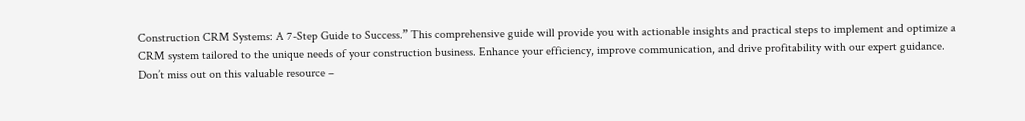Construction CRM Systems: A 7-Step Guide to Success.” This comprehensive guide will provide you with actionable insights and practical steps to implement and optimize a CRM system tailored to the unique needs of your construction business. Enhance your efficiency, improve communication, and drive profitability with our expert guidance. Don’t miss out on this valuable resource –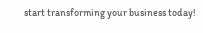start transforming your business today!